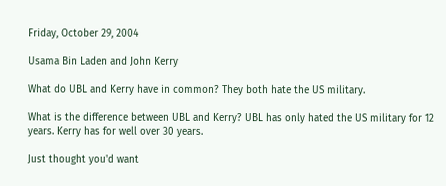Friday, October 29, 2004

Usama Bin Laden and John Kerry

What do UBL and Kerry have in common? They both hate the US military.

What is the difference between UBL and Kerry? UBL has only hated the US military for 12 years. Kerry has for well over 30 years.

Just thought you'd want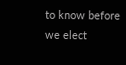to know before we elect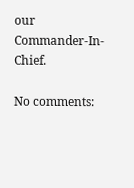our Commander-In-Chief.

No comments: